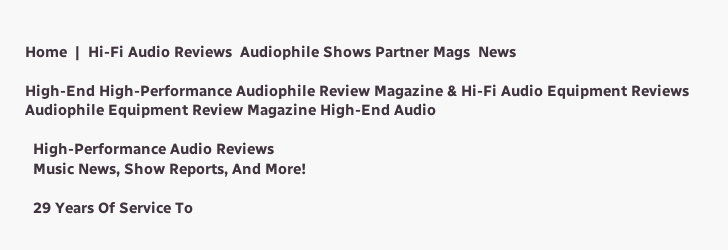Home  |  Hi-Fi Audio Reviews  Audiophile Shows Partner Mags  News

High-End High-Performance Audiophile Review Magazine & Hi-Fi Audio Equipment Reviews
Audiophile Equipment Review Magazine High-End Audio

  High-Performance Audio Reviews
  Music News, Show Reports, And More!

  29 Years Of Service To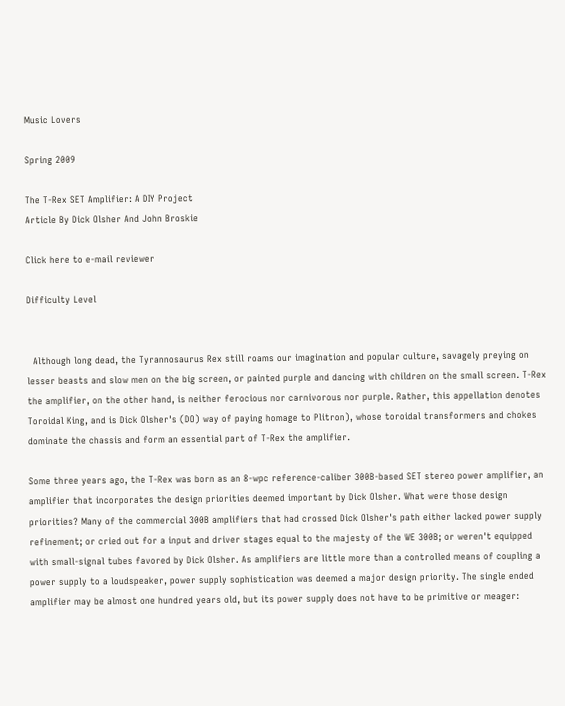Music Lovers

Spring 2009

The T-Rex SET Amplifier: A DIY Project
Article By Dick Olsher And John Broskie

Click here to e-mail reviewer

Difficulty Level


  Although long dead, the Tyrannosaurus Rex still roams our imagination and popular culture, savagely preying on lesser beasts and slow men on the big screen, or painted purple and dancing with children on the small screen. T-Rex the amplifier, on the other hand, is neither ferocious nor carnivorous nor purple. Rather, this appellation denotes Toroidal King, and is Dick Olsher's (DO) way of paying homage to Plitron), whose toroidal transformers and chokes dominate the chassis and form an essential part of T-Rex the amplifier.

Some three years ago, the T-Rex was born as an 8-wpc reference-caliber 300B-based SET stereo power amplifier, an amplifier that incorporates the design priorities deemed important by Dick Olsher. What were those design priorities? Many of the commercial 300B amplifiers that had crossed Dick Olsher's path either lacked power supply refinement; or cried out for a input and driver stages equal to the majesty of the WE 300B; or weren't equipped with small-signal tubes favored by Dick Olsher. As amplifiers are little more than a controlled means of coupling a power supply to a loudspeaker, power supply sophistication was deemed a major design priority. The single ended amplifier may be almost one hundred years old, but its power supply does not have to be primitive or meager: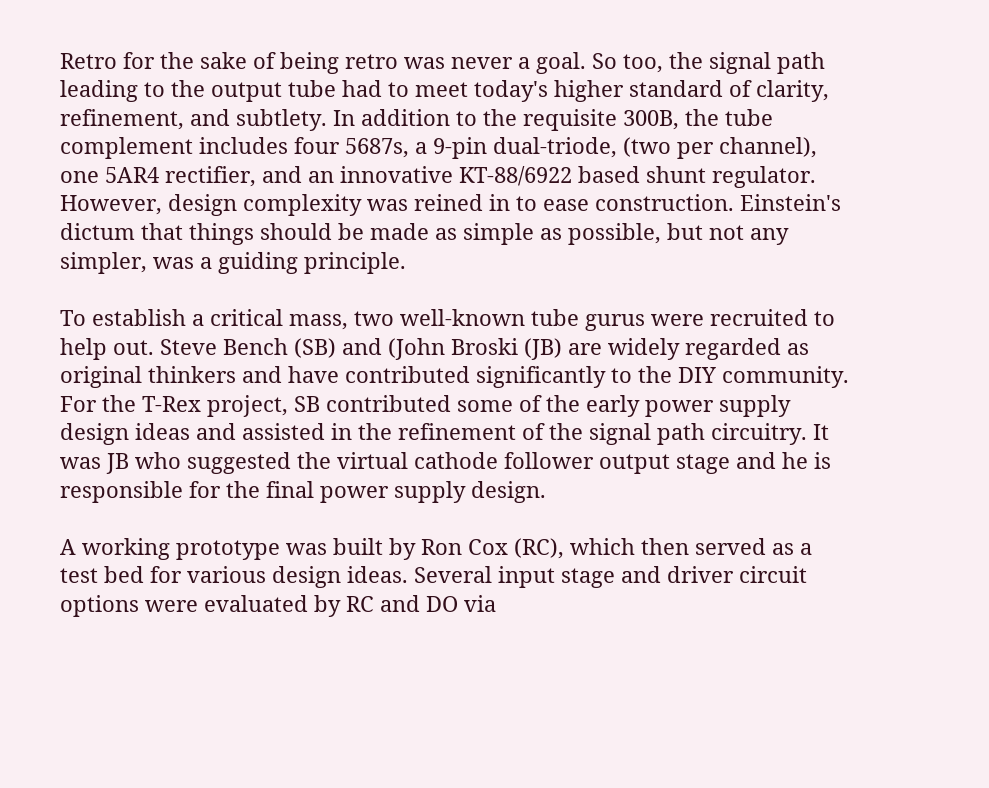Retro for the sake of being retro was never a goal. So too, the signal path leading to the output tube had to meet today's higher standard of clarity, refinement, and subtlety. In addition to the requisite 300B, the tube complement includes four 5687s, a 9-pin dual-triode, (two per channel), one 5AR4 rectifier, and an innovative KT-88/6922 based shunt regulator. However, design complexity was reined in to ease construction. Einstein's dictum that things should be made as simple as possible, but not any simpler, was a guiding principle.

To establish a critical mass, two well-known tube gurus were recruited to help out. Steve Bench (SB) and (John Broski (JB) are widely regarded as original thinkers and have contributed significantly to the DIY community. For the T-Rex project, SB contributed some of the early power supply design ideas and assisted in the refinement of the signal path circuitry. It was JB who suggested the virtual cathode follower output stage and he is responsible for the final power supply design.

A working prototype was built by Ron Cox (RC), which then served as a test bed for various design ideas. Several input stage and driver circuit options were evaluated by RC and DO via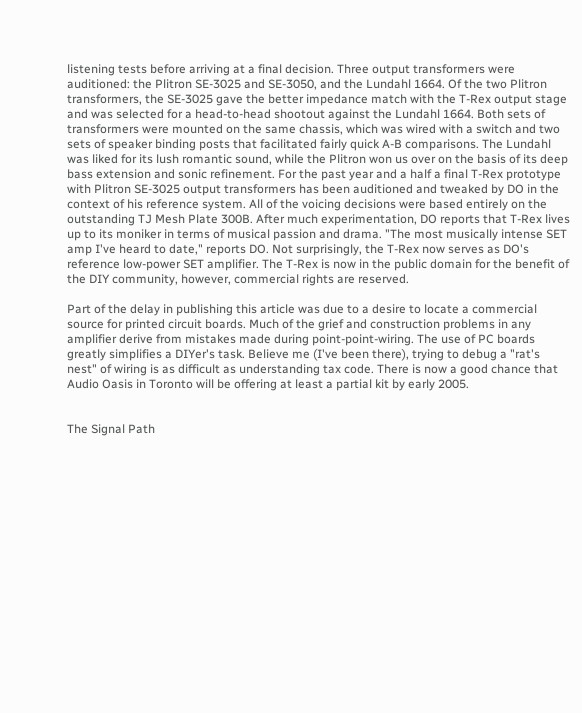listening tests before arriving at a final decision. Three output transformers were auditioned: the Plitron SE-3025 and SE-3050, and the Lundahl 1664. Of the two Plitron transformers, the SE-3025 gave the better impedance match with the T-Rex output stage and was selected for a head-to-head shootout against the Lundahl 1664. Both sets of transformers were mounted on the same chassis, which was wired with a switch and two sets of speaker binding posts that facilitated fairly quick A-B comparisons. The Lundahl was liked for its lush romantic sound, while the Plitron won us over on the basis of its deep bass extension and sonic refinement. For the past year and a half a final T-Rex prototype with Plitron SE-3025 output transformers has been auditioned and tweaked by DO in the context of his reference system. All of the voicing decisions were based entirely on the outstanding TJ Mesh Plate 300B. After much experimentation, DO reports that T-Rex lives up to its moniker in terms of musical passion and drama. "The most musically intense SET amp I've heard to date," reports DO. Not surprisingly, the T-Rex now serves as DO's reference low-power SET amplifier. The T-Rex is now in the public domain for the benefit of the DIY community, however, commercial rights are reserved.

Part of the delay in publishing this article was due to a desire to locate a commercial source for printed circuit boards. Much of the grief and construction problems in any amplifier derive from mistakes made during point-point-wiring. The use of PC boards greatly simplifies a DIYer's task. Believe me (I've been there), trying to debug a "rat's nest" of wiring is as difficult as understanding tax code. There is now a good chance that Audio Oasis in Toronto will be offering at least a partial kit by early 2005.


The Signal Path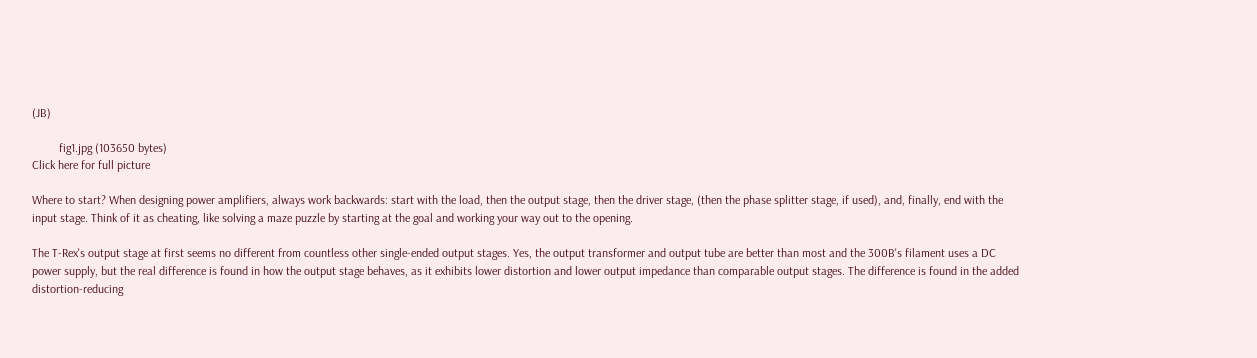(JB)

         fig1.jpg (103650 bytes)
Click here for full picture

Where to start? When designing power amplifiers, always work backwards: start with the load, then the output stage, then the driver stage, (then the phase splitter stage, if used), and, finally, end with the input stage. Think of it as cheating, like solving a maze puzzle by starting at the goal and working your way out to the opening.

The T-Rex's output stage at first seems no different from countless other single-ended output stages. Yes, the output transformer and output tube are better than most and the 300B's filament uses a DC power supply, but the real difference is found in how the output stage behaves, as it exhibits lower distortion and lower output impedance than comparable output stages. The difference is found in the added distortion-reducing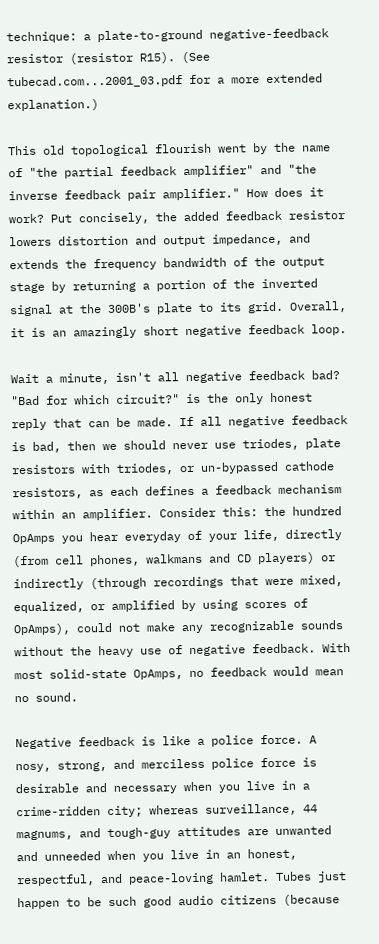technique: a plate-to-ground negative-feedback resistor (resistor R15). (See tubecad.com...2001_03.pdf for a more extended explanation.)

This old topological flourish went by the name of "the partial feedback amplifier" and "the inverse feedback pair amplifier." How does it work? Put concisely, the added feedback resistor lowers distortion and output impedance, and extends the frequency bandwidth of the output stage by returning a portion of the inverted signal at the 300B's plate to its grid. Overall, it is an amazingly short negative feedback loop.

Wait a minute, isn't all negative feedback bad? "Bad for which circuit?" is the only honest reply that can be made. If all negative feedback is bad, then we should never use triodes, plate resistors with triodes, or un-bypassed cathode resistors, as each defines a feedback mechanism within an amplifier. Consider this: the hundred OpAmps you hear everyday of your life, directly (from cell phones, walkmans and CD players) or indirectly (through recordings that were mixed, equalized, or amplified by using scores of OpAmps), could not make any recognizable sounds without the heavy use of negative feedback. With most solid-state OpAmps, no feedback would mean no sound.

Negative feedback is like a police force. A nosy, strong, and merciless police force is desirable and necessary when you live in a crime-ridden city; whereas surveillance, 44 magnums, and tough-guy attitudes are unwanted and unneeded when you live in an honest, respectful, and peace-loving hamlet. Tubes just happen to be such good audio citizens (because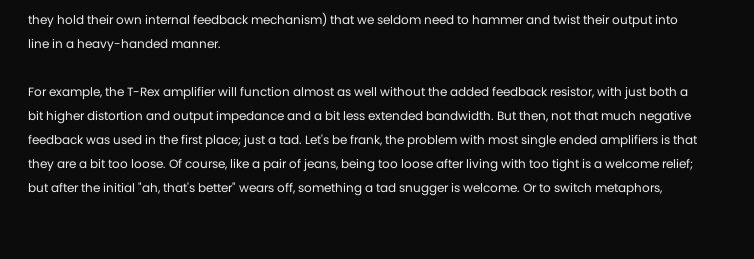they hold their own internal feedback mechanism) that we seldom need to hammer and twist their output into line in a heavy-handed manner.

For example, the T-Rex amplifier will function almost as well without the added feedback resistor, with just both a bit higher distortion and output impedance and a bit less extended bandwidth. But then, not that much negative feedback was used in the first place; just a tad. Let's be frank, the problem with most single ended amplifiers is that they are a bit too loose. Of course, like a pair of jeans, being too loose after living with too tight is a welcome relief; but after the initial "ah, that's better" wears off, something a tad snugger is welcome. Or to switch metaphors,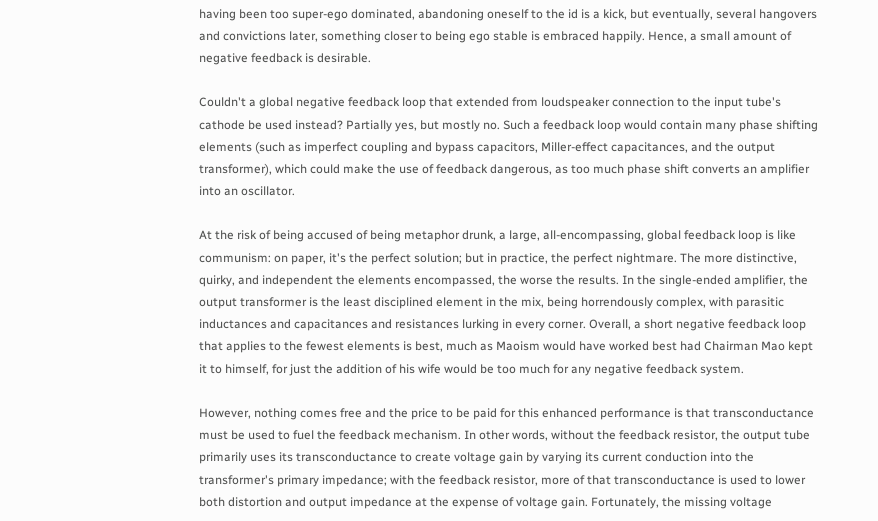having been too super-ego dominated, abandoning oneself to the id is a kick, but eventually, several hangovers and convictions later, something closer to being ego stable is embraced happily. Hence, a small amount of negative feedback is desirable.

Couldn't a global negative feedback loop that extended from loudspeaker connection to the input tube's cathode be used instead? Partially yes, but mostly no. Such a feedback loop would contain many phase shifting elements (such as imperfect coupling and bypass capacitors, Miller-effect capacitances, and the output transformer), which could make the use of feedback dangerous, as too much phase shift converts an amplifier into an oscillator.

At the risk of being accused of being metaphor drunk, a large, all-encompassing, global feedback loop is like communism: on paper, it's the perfect solution; but in practice, the perfect nightmare. The more distinctive, quirky, and independent the elements encompassed, the worse the results. In the single-ended amplifier, the output transformer is the least disciplined element in the mix, being horrendously complex, with parasitic inductances and capacitances and resistances lurking in every corner. Overall, a short negative feedback loop that applies to the fewest elements is best, much as Maoism would have worked best had Chairman Mao kept it to himself, for just the addition of his wife would be too much for any negative feedback system.

However, nothing comes free and the price to be paid for this enhanced performance is that transconductance must be used to fuel the feedback mechanism. In other words, without the feedback resistor, the output tube primarily uses its transconductance to create voltage gain by varying its current conduction into the transformer's primary impedance; with the feedback resistor, more of that transconductance is used to lower both distortion and output impedance at the expense of voltage gain. Fortunately, the missing voltage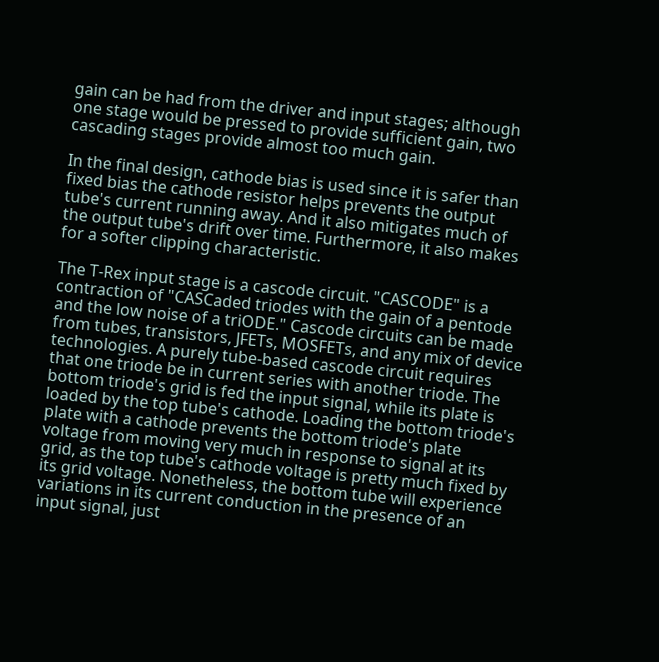gain can be had from the driver and input stages; although one stage would be pressed to provide sufficient gain, two cascading stages provide almost too much gain.

In the final design, cathode bias is used since it is safer than fixed bias the cathode resistor helps prevents the output tube's current running away. And it also mitigates much of the output tube's drift over time. Furthermore, it also makes for a softer clipping characteristic.

The T-Rex input stage is a cascode circuit. "CASCODE" is a contraction of "CASCaded triodes with the gain of a pentode and the low noise of a triODE." Cascode circuits can be made from tubes, transistors, JFETs, MOSFETs, and any mix of device technologies. A purely tube-based cascode circuit requires that one triode be in current series with another triode. The bottom triode's grid is fed the input signal, while its plate is loaded by the top tube's cathode. Loading the bottom triode's plate with a cathode prevents the bottom triode's plate voltage from moving very much in response to signal at its grid, as the top tube's cathode voltage is pretty much fixed by its grid voltage. Nonetheless, the bottom tube will experience variations in its current conduction in the presence of an input signal, just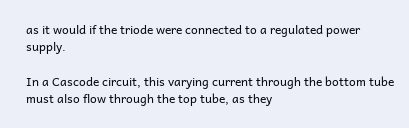as it would if the triode were connected to a regulated power supply.

In a Cascode circuit, this varying current through the bottom tube must also flow through the top tube, as they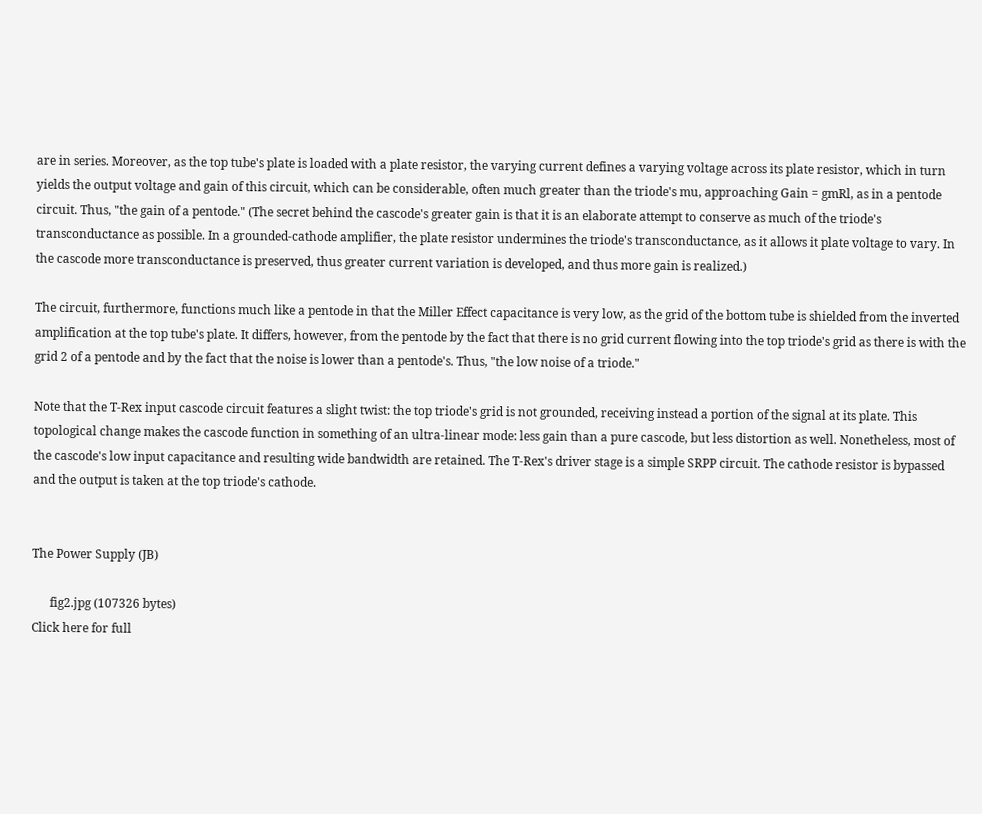are in series. Moreover, as the top tube's plate is loaded with a plate resistor, the varying current defines a varying voltage across its plate resistor, which in turn yields the output voltage and gain of this circuit, which can be considerable, often much greater than the triode's mu, approaching Gain = gmRl, as in a pentode circuit. Thus, "the gain of a pentode." (The secret behind the cascode's greater gain is that it is an elaborate attempt to conserve as much of the triode's transconductance as possible. In a grounded-cathode amplifier, the plate resistor undermines the triode's transconductance, as it allows it plate voltage to vary. In the cascode more transconductance is preserved, thus greater current variation is developed, and thus more gain is realized.)

The circuit, furthermore, functions much like a pentode in that the Miller Effect capacitance is very low, as the grid of the bottom tube is shielded from the inverted amplification at the top tube's plate. It differs, however, from the pentode by the fact that there is no grid current flowing into the top triode's grid as there is with the grid 2 of a pentode and by the fact that the noise is lower than a pentode's. Thus, "the low noise of a triode."

Note that the T-Rex input cascode circuit features a slight twist: the top triode's grid is not grounded, receiving instead a portion of the signal at its plate. This topological change makes the cascode function in something of an ultra-linear mode: less gain than a pure cascode, but less distortion as well. Nonetheless, most of the cascode's low input capacitance and resulting wide bandwidth are retained. The T-Rex's driver stage is a simple SRPP circuit. The cathode resistor is bypassed and the output is taken at the top triode's cathode.


The Power Supply (JB)

      fig2.jpg (107326 bytes)
Click here for full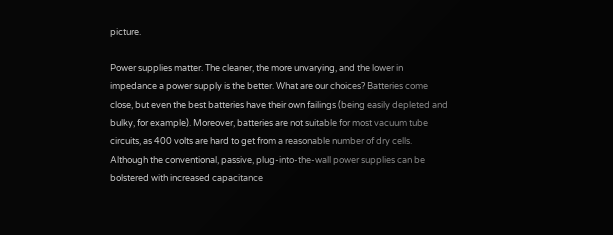picture.

Power supplies matter. The cleaner, the more unvarying, and the lower in impedance a power supply is the better. What are our choices? Batteries come close, but even the best batteries have their own failings (being easily depleted and bulky, for example). Moreover, batteries are not suitable for most vacuum tube circuits, as 400 volts are hard to get from a reasonable number of dry cells. Although the conventional, passive, plug-into-the-wall power supplies can be bolstered with increased capacitance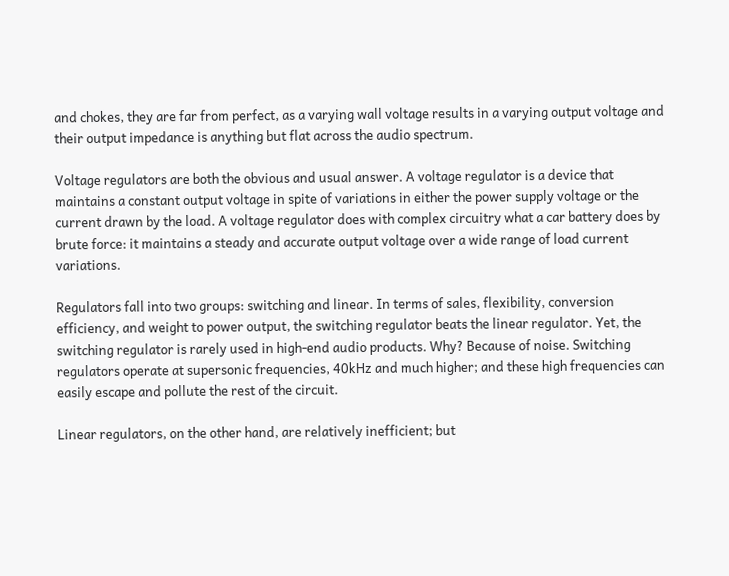and chokes, they are far from perfect, as a varying wall voltage results in a varying output voltage and their output impedance is anything but flat across the audio spectrum.

Voltage regulators are both the obvious and usual answer. A voltage regulator is a device that maintains a constant output voltage in spite of variations in either the power supply voltage or the current drawn by the load. A voltage regulator does with complex circuitry what a car battery does by brute force: it maintains a steady and accurate output voltage over a wide range of load current variations.

Regulators fall into two groups: switching and linear. In terms of sales, flexibility, conversion efficiency, and weight to power output, the switching regulator beats the linear regulator. Yet, the switching regulator is rarely used in high-end audio products. Why? Because of noise. Switching regulators operate at supersonic frequencies, 40kHz and much higher; and these high frequencies can easily escape and pollute the rest of the circuit.

Linear regulators, on the other hand, are relatively inefficient; but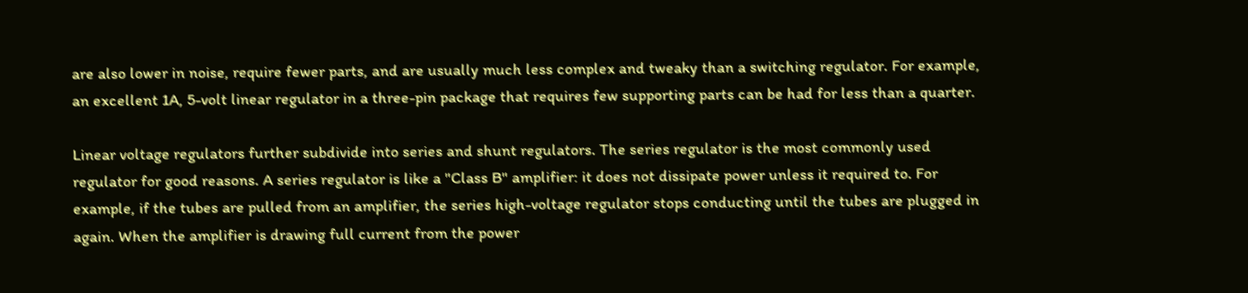are also lower in noise, require fewer parts, and are usually much less complex and tweaky than a switching regulator. For example, an excellent 1A, 5-volt linear regulator in a three-pin package that requires few supporting parts can be had for less than a quarter.

Linear voltage regulators further subdivide into series and shunt regulators. The series regulator is the most commonly used regulator for good reasons. A series regulator is like a "Class B" amplifier: it does not dissipate power unless it required to. For example, if the tubes are pulled from an amplifier, the series high-voltage regulator stops conducting until the tubes are plugged in again. When the amplifier is drawing full current from the power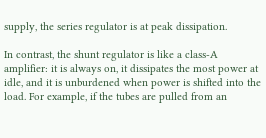supply, the series regulator is at peak dissipation.

In contrast, the shunt regulator is like a class-A amplifier: it is always on, it dissipates the most power at idle, and it is unburdened when power is shifted into the load. For example, if the tubes are pulled from an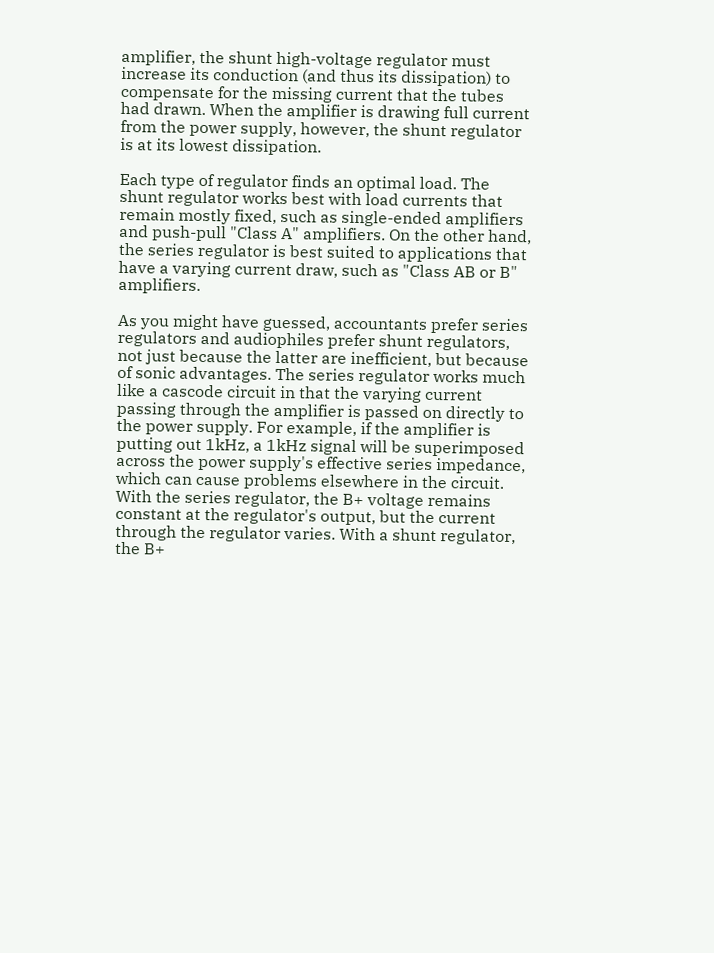amplifier, the shunt high-voltage regulator must increase its conduction (and thus its dissipation) to compensate for the missing current that the tubes had drawn. When the amplifier is drawing full current from the power supply, however, the shunt regulator is at its lowest dissipation.

Each type of regulator finds an optimal load. The shunt regulator works best with load currents that remain mostly fixed, such as single-ended amplifiers and push-pull "Class A" amplifiers. On the other hand, the series regulator is best suited to applications that have a varying current draw, such as "Class AB or B" amplifiers.

As you might have guessed, accountants prefer series regulators and audiophiles prefer shunt regulators, not just because the latter are inefficient, but because of sonic advantages. The series regulator works much like a cascode circuit in that the varying current passing through the amplifier is passed on directly to the power supply. For example, if the amplifier is putting out 1kHz, a 1kHz signal will be superimposed across the power supply's effective series impedance, which can cause problems elsewhere in the circuit. With the series regulator, the B+ voltage remains constant at the regulator's output, but the current through the regulator varies. With a shunt regulator, the B+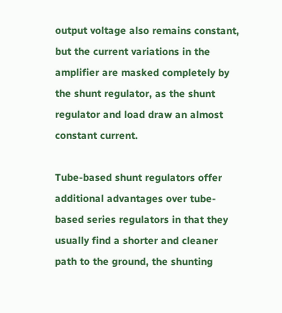output voltage also remains constant, but the current variations in the amplifier are masked completely by the shunt regulator, as the shunt regulator and load draw an almost constant current.

Tube-based shunt regulators offer additional advantages over tube-based series regulators in that they usually find a shorter and cleaner path to the ground, the shunting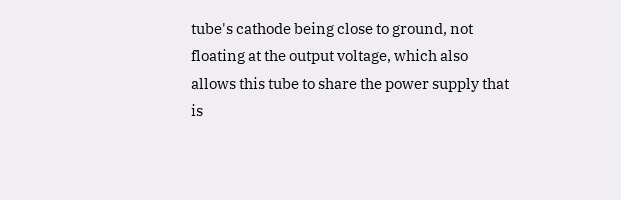tube's cathode being close to ground, not floating at the output voltage, which also allows this tube to share the power supply that is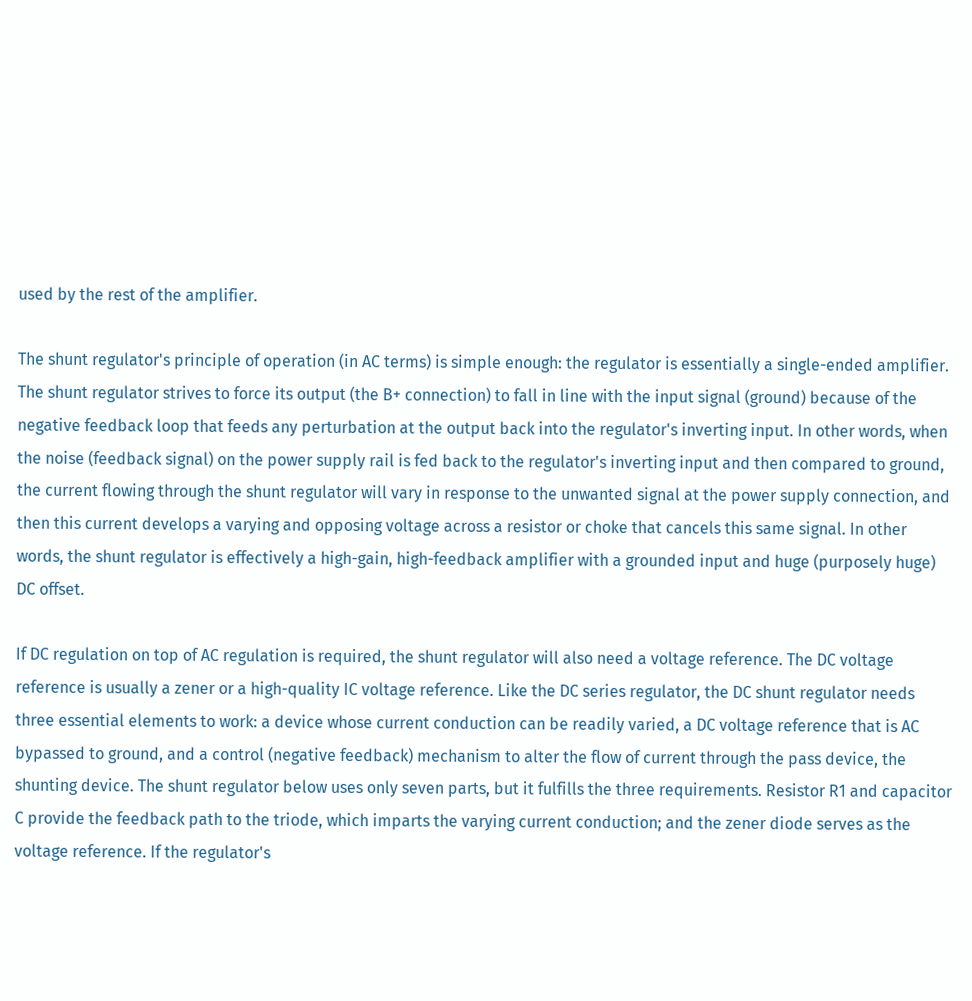used by the rest of the amplifier.

The shunt regulator's principle of operation (in AC terms) is simple enough: the regulator is essentially a single-ended amplifier. The shunt regulator strives to force its output (the B+ connection) to fall in line with the input signal (ground) because of the negative feedback loop that feeds any perturbation at the output back into the regulator's inverting input. In other words, when the noise (feedback signal) on the power supply rail is fed back to the regulator's inverting input and then compared to ground, the current flowing through the shunt regulator will vary in response to the unwanted signal at the power supply connection, and then this current develops a varying and opposing voltage across a resistor or choke that cancels this same signal. In other words, the shunt regulator is effectively a high-gain, high-feedback amplifier with a grounded input and huge (purposely huge) DC offset.

If DC regulation on top of AC regulation is required, the shunt regulator will also need a voltage reference. The DC voltage reference is usually a zener or a high-quality IC voltage reference. Like the DC series regulator, the DC shunt regulator needs three essential elements to work: a device whose current conduction can be readily varied, a DC voltage reference that is AC bypassed to ground, and a control (negative feedback) mechanism to alter the flow of current through the pass device, the shunting device. The shunt regulator below uses only seven parts, but it fulfills the three requirements. Resistor R1 and capacitor C provide the feedback path to the triode, which imparts the varying current conduction; and the zener diode serves as the voltage reference. If the regulator's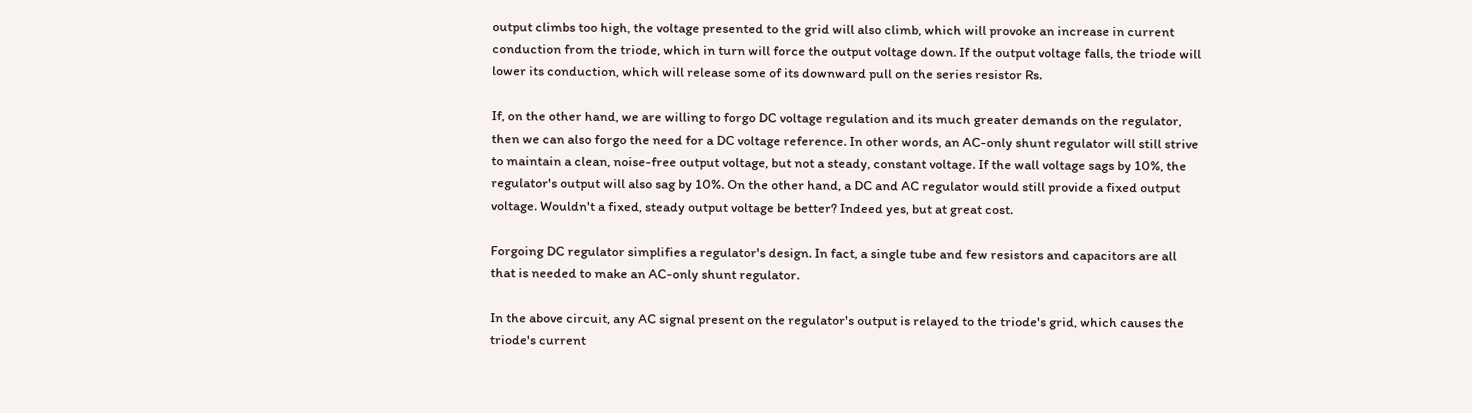output climbs too high, the voltage presented to the grid will also climb, which will provoke an increase in current conduction from the triode, which in turn will force the output voltage down. If the output voltage falls, the triode will lower its conduction, which will release some of its downward pull on the series resistor Rs.

If, on the other hand, we are willing to forgo DC voltage regulation and its much greater demands on the regulator, then we can also forgo the need for a DC voltage reference. In other words, an AC-only shunt regulator will still strive to maintain a clean, noise-free output voltage, but not a steady, constant voltage. If the wall voltage sags by 10%, the regulator's output will also sag by 10%. On the other hand, a DC and AC regulator would still provide a fixed output voltage. Wouldn't a fixed, steady output voltage be better? Indeed yes, but at great cost.

Forgoing DC regulator simplifies a regulator's design. In fact, a single tube and few resistors and capacitors are all that is needed to make an AC-only shunt regulator.

In the above circuit, any AC signal present on the regulator's output is relayed to the triode's grid, which causes the triode's current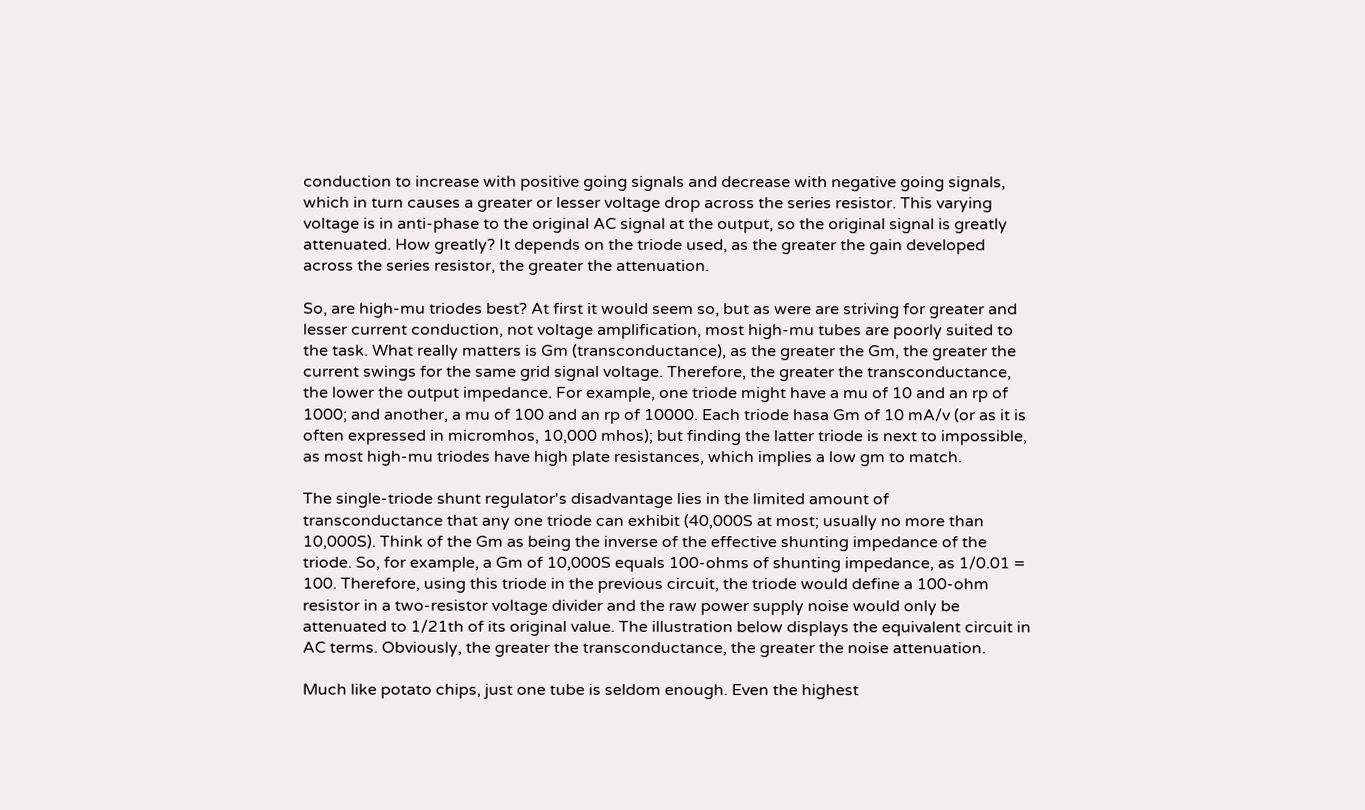conduction to increase with positive going signals and decrease with negative going signals, which in turn causes a greater or lesser voltage drop across the series resistor. This varying voltage is in anti-phase to the original AC signal at the output, so the original signal is greatly attenuated. How greatly? It depends on the triode used, as the greater the gain developed across the series resistor, the greater the attenuation.

So, are high-mu triodes best? At first it would seem so, but as were are striving for greater and lesser current conduction, not voltage amplification, most high-mu tubes are poorly suited to the task. What really matters is Gm (transconductance), as the greater the Gm, the greater the current swings for the same grid signal voltage. Therefore, the greater the transconductance, the lower the output impedance. For example, one triode might have a mu of 10 and an rp of 1000; and another, a mu of 100 and an rp of 10000. Each triode hasa Gm of 10 mA/v (or as it is often expressed in micromhos, 10,000 mhos); but finding the latter triode is next to impossible, as most high-mu triodes have high plate resistances, which implies a low gm to match.

The single-triode shunt regulator's disadvantage lies in the limited amount of transconductance that any one triode can exhibit (40,000S at most; usually no more than 10,000S). Think of the Gm as being the inverse of the effective shunting impedance of the triode. So, for example, a Gm of 10,000S equals 100-ohms of shunting impedance, as 1/0.01 = 100. Therefore, using this triode in the previous circuit, the triode would define a 100-ohm resistor in a two-resistor voltage divider and the raw power supply noise would only be attenuated to 1/21th of its original value. The illustration below displays the equivalent circuit in AC terms. Obviously, the greater the transconductance, the greater the noise attenuation.

Much like potato chips, just one tube is seldom enough. Even the highest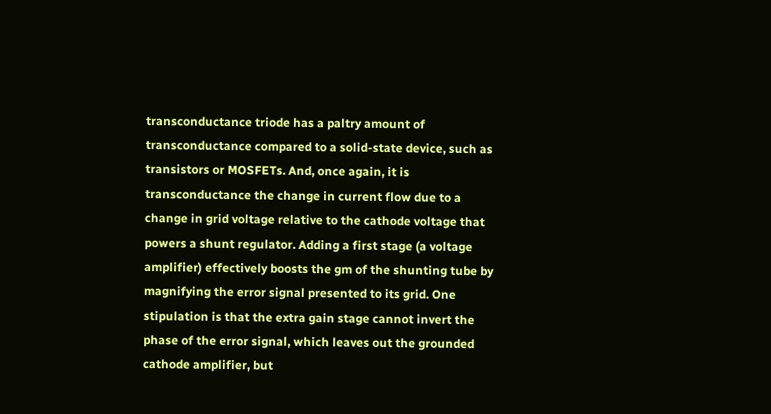transconductance triode has a paltry amount of transconductance compared to a solid-state device, such as transistors or MOSFETs. And, once again, it is transconductance the change in current flow due to a change in grid voltage relative to the cathode voltage that powers a shunt regulator. Adding a first stage (a voltage amplifier) effectively boosts the gm of the shunting tube by magnifying the error signal presented to its grid. One stipulation is that the extra gain stage cannot invert the phase of the error signal, which leaves out the grounded cathode amplifier, but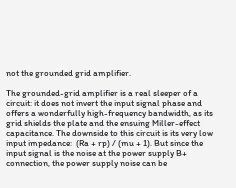not the grounded grid amplifier.

The grounded-grid amplifier is a real sleeper of a circuit: it does not invert the input signal phase and offers a wonderfully high-frequency bandwidth, as its grid shields the plate and the ensuing Miller-effect capacitance. The downside to this circuit is its very low input impedance:  (Ra + rp) / (mu + 1). But since the input signal is the noise at the power supply B+ connection, the power supply noise can be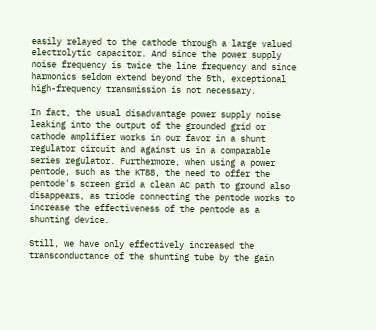easily relayed to the cathode through a large valued electrolytic capacitor. And since the power supply noise frequency is twice the line frequency and since harmonics seldom extend beyond the 5th, exceptional high-frequency transmission is not necessary.

In fact, the usual disadvantage power supply noise leaking into the output of the grounded grid or cathode amplifier works in our favor in a shunt regulator circuit and against us in a comparable series regulator. Furthermore, when using a power pentode, such as the KT88, the need to offer the pentode's screen grid a clean AC path to ground also disappears, as triode connecting the pentode works to increase the effectiveness of the pentode as a shunting device.

Still, we have only effectively increased the transconductance of the shunting tube by the gain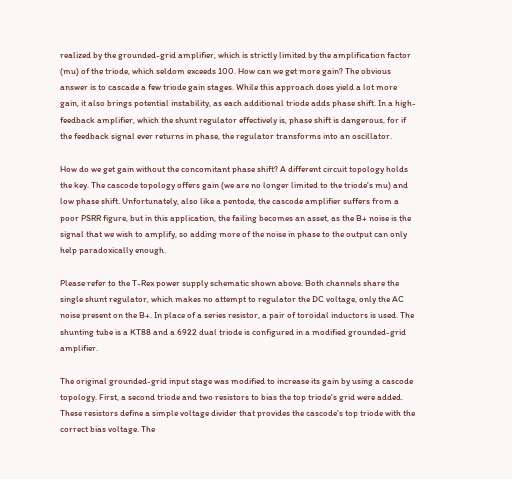realized by the grounded-grid amplifier, which is strictly limited by the amplification factor (mu) of the triode, which seldom exceeds 100. How can we get more gain? The obvious answer is to cascade a few triode gain stages. While this approach does yield a lot more gain, it also brings potential instability, as each additional triode adds phase shift. In a high-feedback amplifier, which the shunt regulator effectively is, phase shift is dangerous, for if the feedback signal ever returns in phase, the regulator transforms into an oscillator.

How do we get gain without the concomitant phase shift? A different circuit topology holds the key. The cascode topology offers gain (we are no longer limited to the triode's mu) and low phase shift. Unfortunately, also like a pentode, the cascode amplifier suffers from a poor PSRR figure, but in this application, the failing becomes an asset, as the B+ noise is the signal that we wish to amplify, so adding more of the noise in phase to the output can only help paradoxically enough.

Please refer to the T-Rex power supply schematic shown above. Both channels share the single shunt regulator, which makes no attempt to regulator the DC voltage, only the AC noise present on the B+. In place of a series resistor, a pair of toroidal inductors is used. The shunting tube is a KT88 and a 6922 dual triode is configured in a modified grounded-grid amplifier.

The original grounded-grid input stage was modified to increase its gain by using a cascode topology. First, a second triode and two resistors to bias the top triode's grid were added. These resistors define a simple voltage divider that provides the cascode's top triode with the correct bias voltage. The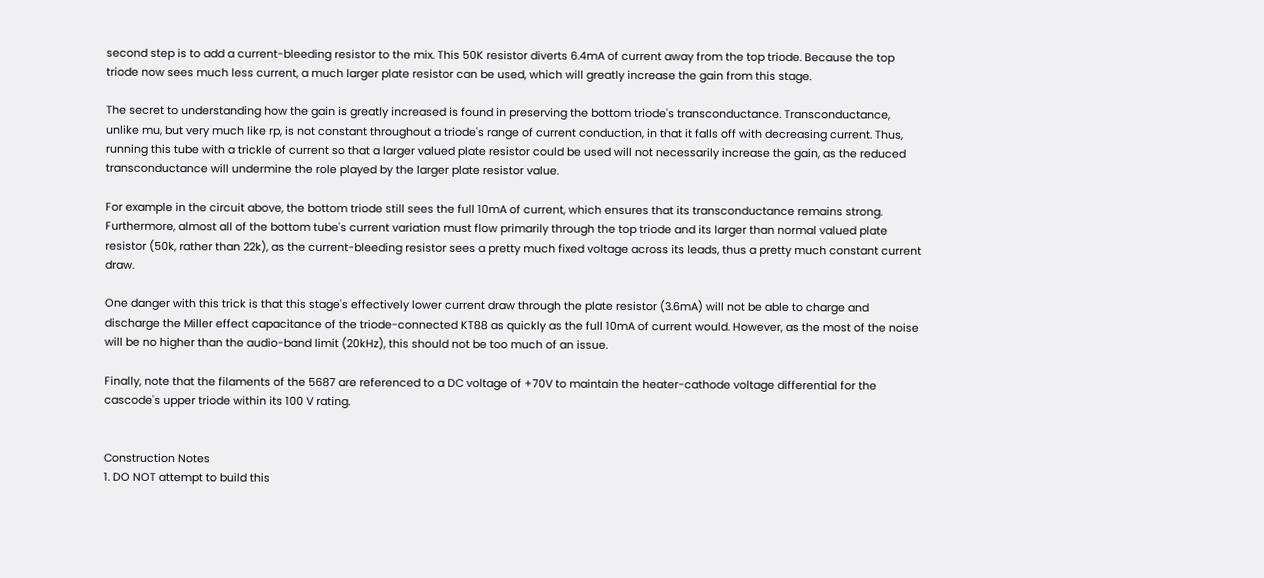second step is to add a current-bleeding resistor to the mix. This 50K resistor diverts 6.4mA of current away from the top triode. Because the top triode now sees much less current, a much larger plate resistor can be used, which will greatly increase the gain from this stage.

The secret to understanding how the gain is greatly increased is found in preserving the bottom triode's transconductance. Transconductance, unlike mu, but very much like rp, is not constant throughout a triode's range of current conduction, in that it falls off with decreasing current. Thus, running this tube with a trickle of current so that a larger valued plate resistor could be used will not necessarily increase the gain, as the reduced transconductance will undermine the role played by the larger plate resistor value.

For example in the circuit above, the bottom triode still sees the full 10mA of current, which ensures that its transconductance remains strong. Furthermore, almost all of the bottom tube's current variation must flow primarily through the top triode and its larger than normal valued plate resistor (50k, rather than 22k), as the current-bleeding resistor sees a pretty much fixed voltage across its leads, thus a pretty much constant current draw.

One danger with this trick is that this stage's effectively lower current draw through the plate resistor (3.6mA) will not be able to charge and discharge the Miller effect capacitance of the triode-connected KT88 as quickly as the full 10mA of current would. However, as the most of the noise will be no higher than the audio-band limit (20kHz), this should not be too much of an issue.

Finally, note that the filaments of the 5687 are referenced to a DC voltage of +70V to maintain the heater-cathode voltage differential for the cascode's upper triode within its 100 V rating.


Construction Notes
1. DO NOT attempt to build this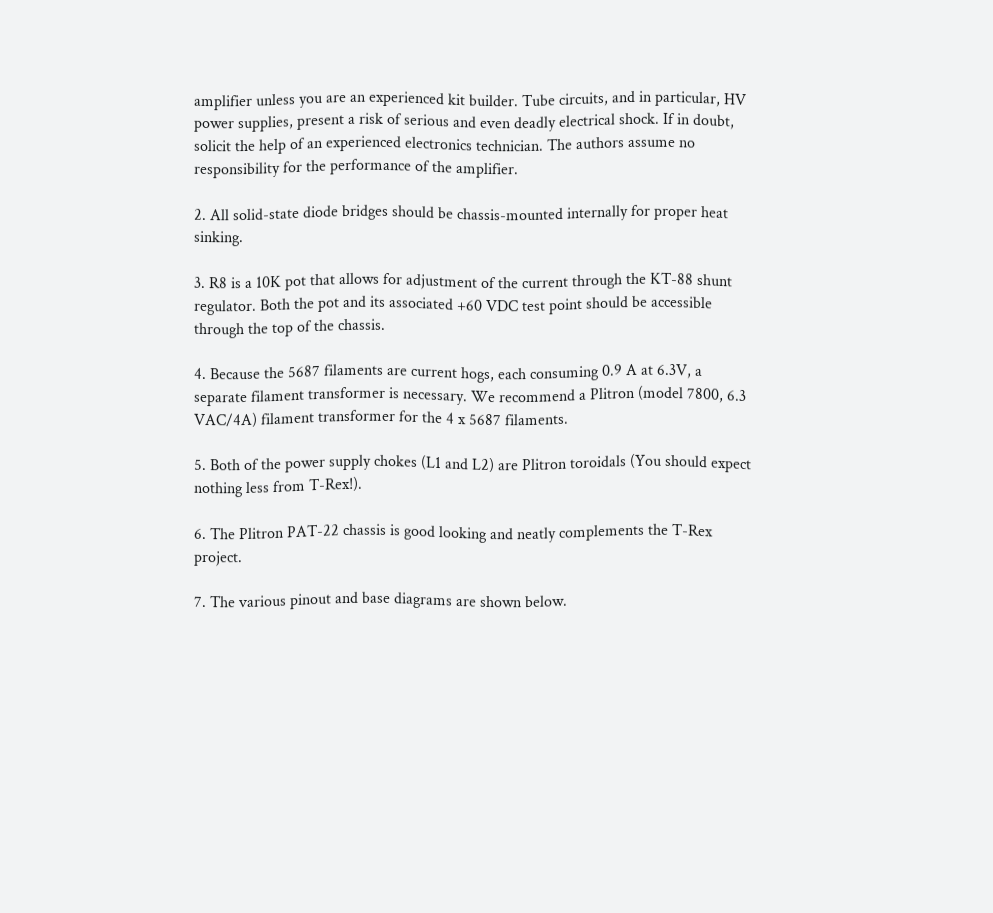amplifier unless you are an experienced kit builder. Tube circuits, and in particular, HV power supplies, present a risk of serious and even deadly electrical shock. If in doubt, solicit the help of an experienced electronics technician. The authors assume no responsibility for the performance of the amplifier.

2. All solid-state diode bridges should be chassis-mounted internally for proper heat sinking.

3. R8 is a 10K pot that allows for adjustment of the current through the KT-88 shunt regulator. Both the pot and its associated +60 VDC test point should be accessible through the top of the chassis.

4. Because the 5687 filaments are current hogs, each consuming 0.9 A at 6.3V, a separate filament transformer is necessary. We recommend a Plitron (model 7800, 6.3 VAC/4A) filament transformer for the 4 x 5687 filaments.

5. Both of the power supply chokes (L1 and L2) are Plitron toroidals (You should expect nothing less from T-Rex!).

6. The Plitron PAT-22 chassis is good looking and neatly complements the T-Rex project.

7. The various pinout and base diagrams are shown below.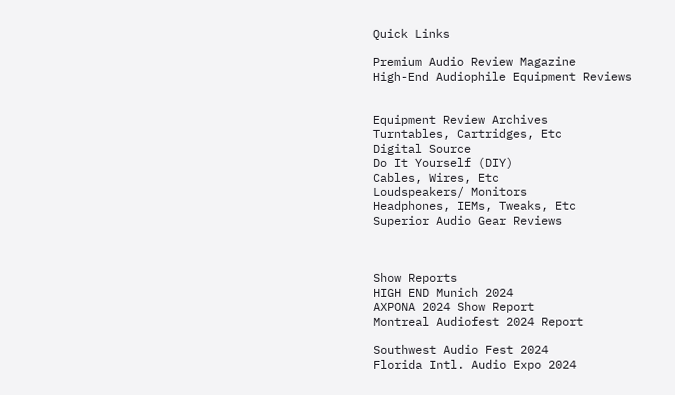Quick Links

Premium Audio Review Magazine
High-End Audiophile Equipment Reviews


Equipment Review Archives
Turntables, Cartridges, Etc
Digital Source
Do It Yourself (DIY)
Cables, Wires, Etc
Loudspeakers/ Monitors
Headphones, IEMs, Tweaks, Etc
Superior Audio Gear Reviews



Show Reports
HIGH END Munich 2024
AXPONA 2024 Show Report
Montreal Audiofest 2024 Report

Southwest Audio Fest 2024
Florida Intl. Audio Expo 2024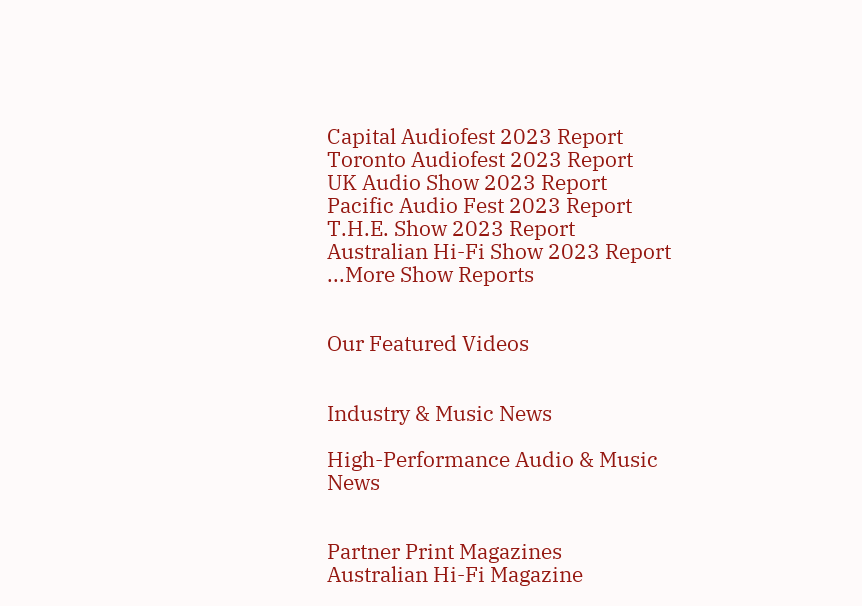Capital Audiofest 2023 Report
Toronto Audiofest 2023 Report
UK Audio Show 2023 Report
Pacific Audio Fest 2023 Report
T.H.E. Show 2023 Report
Australian Hi-Fi Show 2023 Report
...More Show Reports


Our Featured Videos


Industry & Music News

High-Performance Audio & Music News


Partner Print Magazines
Australian Hi-Fi Magazine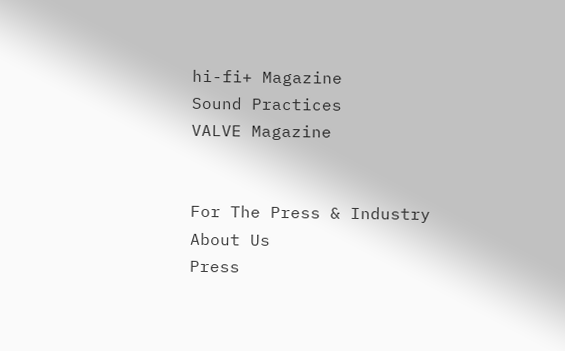hi-fi+ Magazine
Sound Practices
VALVE Magazine


For The Press & Industry
About Us
Press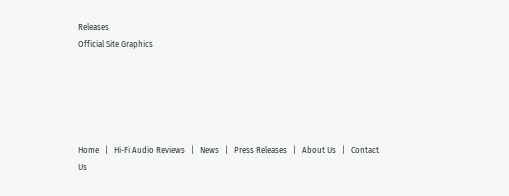Releases
Official Site Graphics





Home   |   Hi-Fi Audio Reviews   |   News   |   Press Releases   |   About Us   |   Contact Us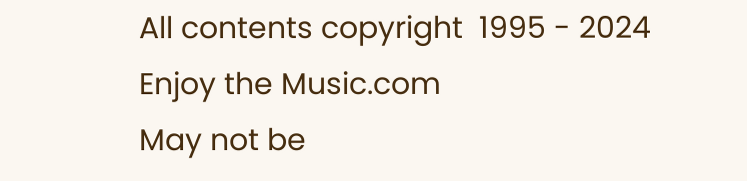All contents copyright  1995 - 2024  Enjoy the Music.com
May not be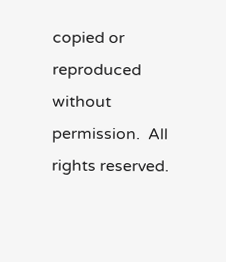copied or reproduced without permission.  All rights reserved.